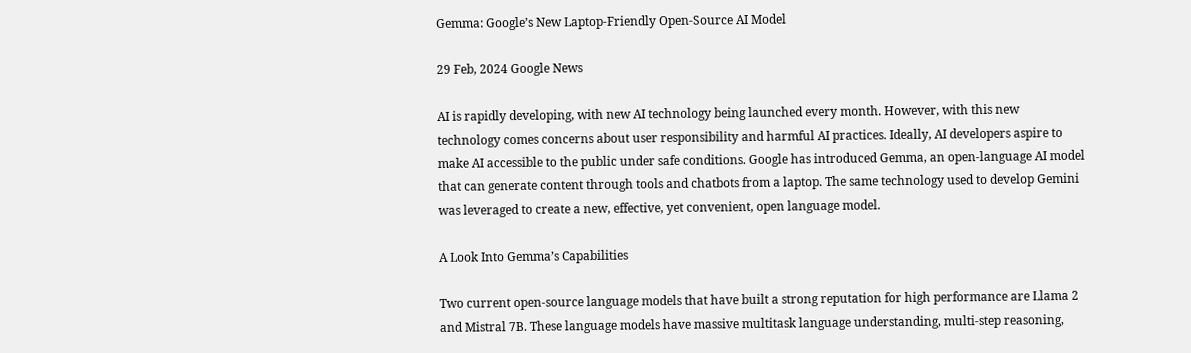Gemma: Google’s New Laptop-Friendly Open-Source AI Model

29 Feb, 2024 Google News

AI is rapidly developing, with new AI technology being launched every month. However, with this new technology comes concerns about user responsibility and harmful AI practices. Ideally, AI developers aspire to make AI accessible to the public under safe conditions. Google has introduced Gemma, an open-language AI model that can generate content through tools and chatbots from a laptop. The same technology used to develop Gemini was leveraged to create a new, effective, yet convenient, open language model.

A Look Into Gemma’s Capabilities

Two current open-source language models that have built a strong reputation for high performance are Llama 2 and Mistral 7B. These language models have massive multitask language understanding, multi-step reasoning,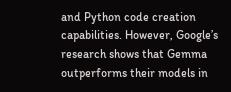and Python code creation capabilities. However, Google’s research shows that Gemma outperforms their models in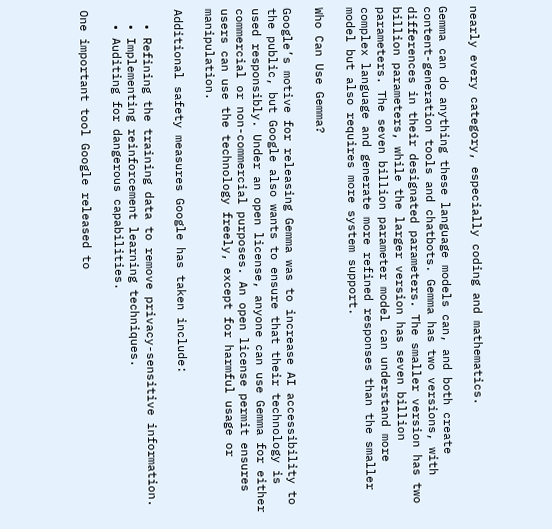nearly every category, especially coding and mathematics.

Gemma can do anything these language models can, and both create content-generation tools and chatbots. Gemma has two versions, with differences in their designated parameters. The smaller version has two billion parameters, while the larger version has seven billion parameters. The seven billion parameter model can understand more complex language and generate more refined responses than the smaller model but also requires more system support.

Who Can Use Gemma?

Google’s motive for releasing Gemma was to increase AI accessibility to the public, but Google also wants to ensure that their technology is used responsibly. Under an open license, anyone can use Gemma for either commercial or non-commercial purposes. An open license permit ensures users can use the technology freely, except for harmful usage or manipulation.

Additional safety measures Google has taken include:

  • Refining the training data to remove privacy-sensitive information.
  • Implementing reinforcement learning techniques.
  • Auditing for dangerous capabilities.

One important tool Google released to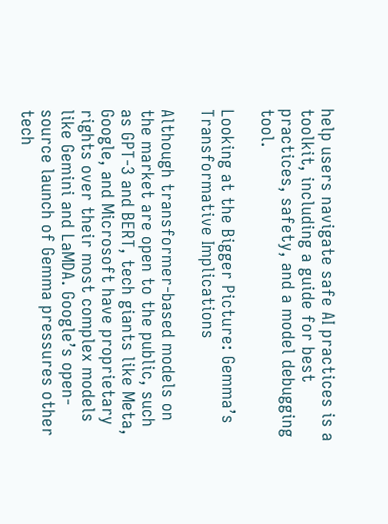help users navigate safe AI practices is a toolkit, including a guide for best practices, safety, and a model debugging tool.

Looking at the Bigger Picture: Gemma’s Transformative Implications

Although transformer-based models on the market are open to the public, such as GPT-3 and BERT, tech giants like Meta, Google, and Microsoft have proprietary rights over their most complex models like Gemini and LaMDA. Google’s open-source launch of Gemma pressures other tech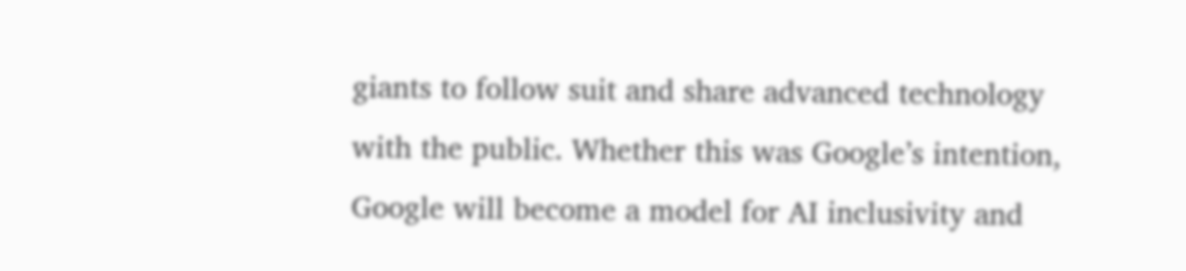giants to follow suit and share advanced technology with the public. Whether this was Google’s intention, Google will become a model for AI inclusivity and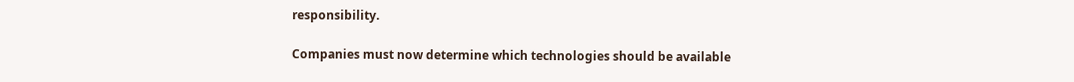responsibility.

Companies must now determine which technologies should be available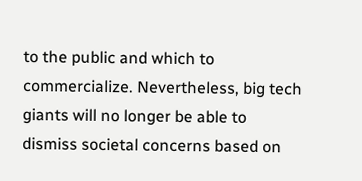to the public and which to commercialize. Nevertheless, big tech giants will no longer be able to dismiss societal concerns based on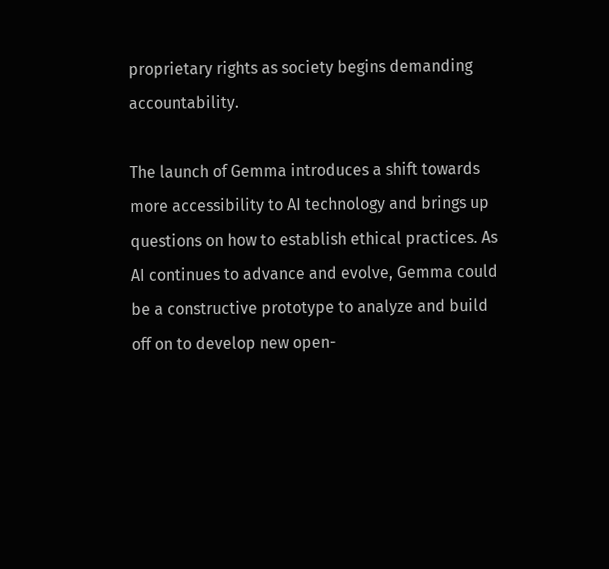proprietary rights as society begins demanding accountability.

The launch of Gemma introduces a shift towards more accessibility to AI technology and brings up questions on how to establish ethical practices. As AI continues to advance and evolve, Gemma could be a constructive prototype to analyze and build off on to develop new open-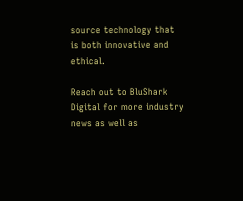source technology that is both innovative and ethical.

Reach out to BluShark Digital for more industry news as well as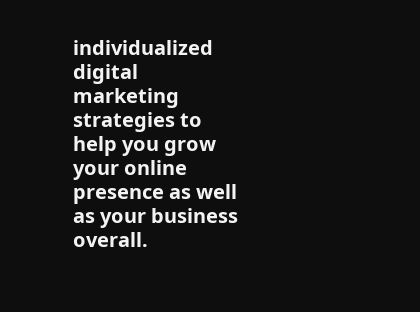individualized digital marketing strategies to help you grow your online presence as well as your business overall.